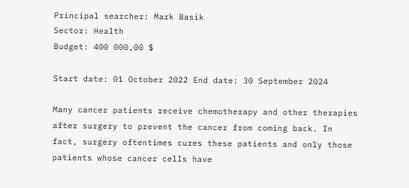Principal searcher: Mark Basik
Sector: Health
Budget: 400 000,00 $

Start date: 01 October 2022 End date: 30 September 2024

Many cancer patients receive chemotherapy and other therapies after surgery to prevent the cancer from coming back. In fact, surgery oftentimes cures these patients and only those patients whose cancer cells have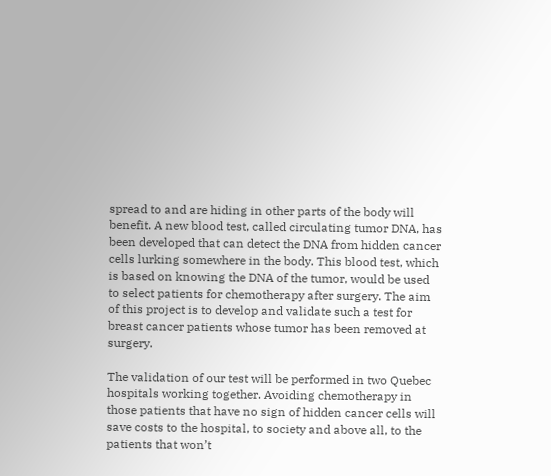spread to and are hiding in other parts of the body will benefit. A new blood test, called circulating tumor DNA, has been developed that can detect the DNA from hidden cancer cells lurking somewhere in the body. This blood test, which is based on knowing the DNA of the tumor, would be used to select patients for chemotherapy after surgery. The aim of this project is to develop and validate such a test for breast cancer patients whose tumor has been removed at surgery.

The validation of our test will be performed in two Quebec hospitals working together. Avoiding chemotherapy in those patients that have no sign of hidden cancer cells will save costs to the hospital, to society and above all, to the patients that won’t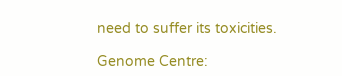need to suffer its toxicities.

Genome Centre: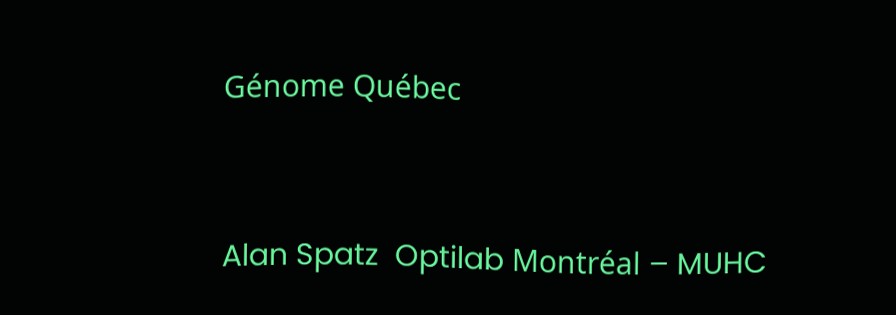Génome Québec


Alan Spatz  Optilab Montréal – MUHC